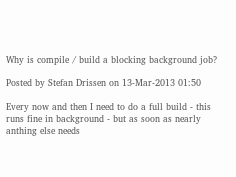Why is compile / build a blocking background job?

Posted by Stefan Drissen on 13-Mar-2013 01:50

Every now and then I need to do a full build - this runs fine in background - but as soon as nearly anthing else needs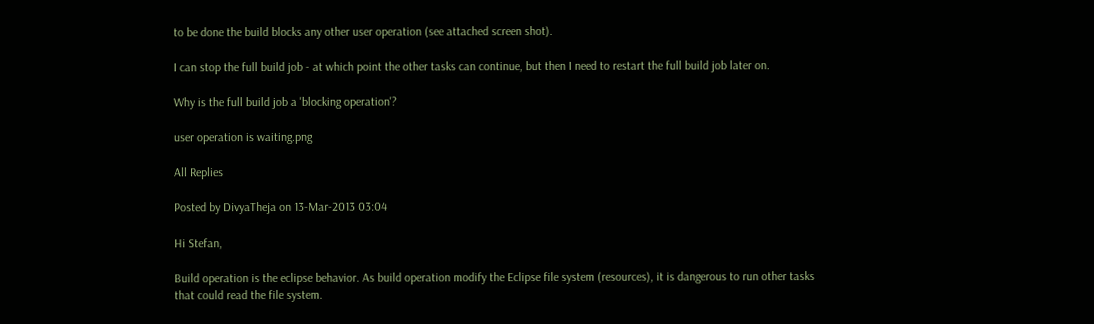to be done the build blocks any other user operation (see attached screen shot).

I can stop the full build job - at which point the other tasks can continue, but then I need to restart the full build job later on.

Why is the full build job a 'blocking operation'?

user operation is waiting.png

All Replies

Posted by DivyaTheja on 13-Mar-2013 03:04

Hi Stefan,

Build operation is the eclipse behavior. As build operation modify the Eclipse file system (resources), it is dangerous to run other tasks that could read the file system.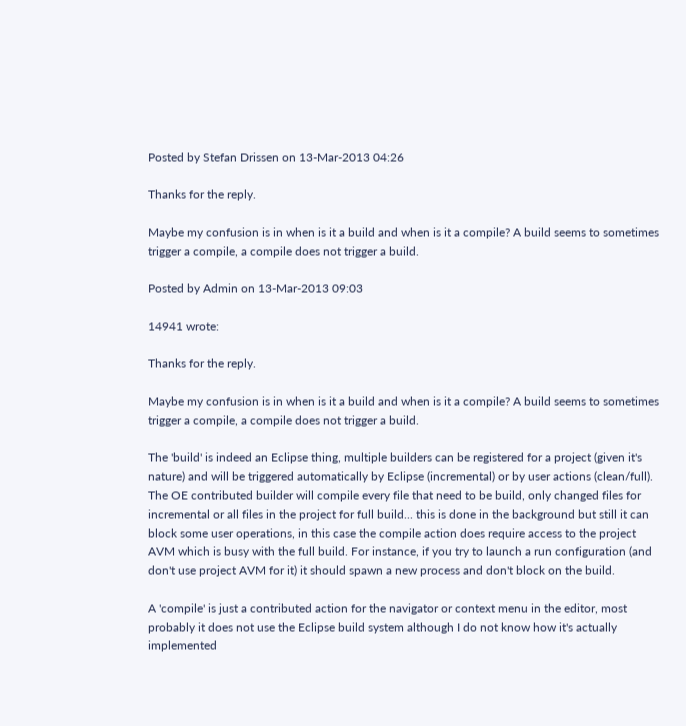Posted by Stefan Drissen on 13-Mar-2013 04:26

Thanks for the reply.

Maybe my confusion is in when is it a build and when is it a compile? A build seems to sometimes trigger a compile, a compile does not trigger a build.

Posted by Admin on 13-Mar-2013 09:03

14941 wrote:

Thanks for the reply.

Maybe my confusion is in when is it a build and when is it a compile? A build seems to sometimes trigger a compile, a compile does not trigger a build.

The 'build' is indeed an Eclipse thing, multiple builders can be registered for a project (given it's nature) and will be triggered automatically by Eclipse (incremental) or by user actions (clean/full). The OE contributed builder will compile every file that need to be build, only changed files for incremental or all files in the project for full build... this is done in the background but still it can block some user operations, in this case the compile action does require access to the project AVM which is busy with the full build. For instance, if you try to launch a run configuration (and don't use project AVM for it) it should spawn a new process and don't block on the build.

A 'compile' is just a contributed action for the navigator or context menu in the editor, most probably it does not use the Eclipse build system although I do not know how it's actually implemented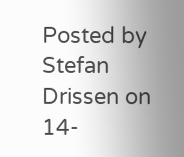Posted by Stefan Drissen on 14-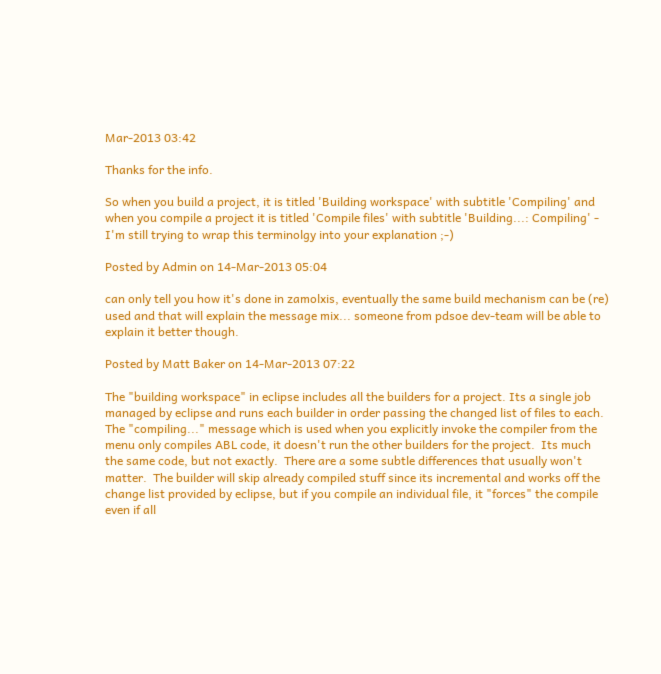Mar-2013 03:42

Thanks for the info.

So when you build a project, it is titled 'Building workspace' with subtitle 'Compiling' and when you compile a project it is titled 'Compile files' with subtitle 'Building...: Compiling' - I'm still trying to wrap this terminolgy into your explanation ;-)

Posted by Admin on 14-Mar-2013 05:04

can only tell you how it's done in zamolxis, eventually the same build mechanism can be (re) used and that will explain the message mix... someone from pdsoe dev-team will be able to explain it better though.

Posted by Matt Baker on 14-Mar-2013 07:22

The "building workspace" in eclipse includes all the builders for a project. Its a single job managed by eclipse and runs each builder in order passing the changed list of files to each.  The "compiling..." message which is used when you explicitly invoke the compiler from the menu only compiles ABL code, it doesn't run the other builders for the project.  Its much the same code, but not exactly.  There are a some subtle differences that usually won't matter.  The builder will skip already compiled stuff since its incremental and works off the change list provided by eclipse, but if you compile an individual file, it "forces" the compile even if all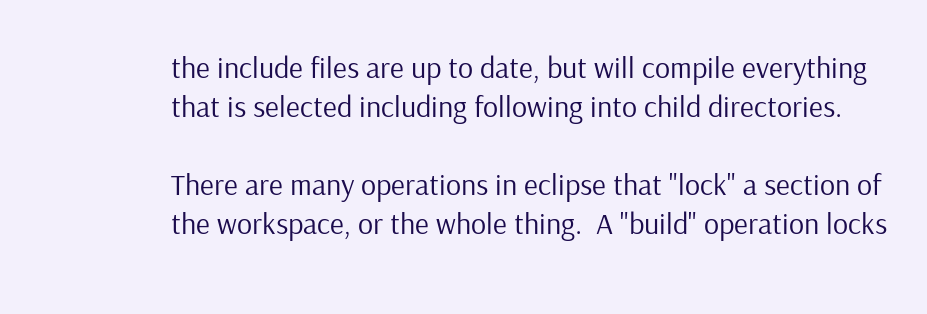the include files are up to date, but will compile everything that is selected including following into child directories.

There are many operations in eclipse that "lock" a section of the workspace, or the whole thing.  A "build" operation locks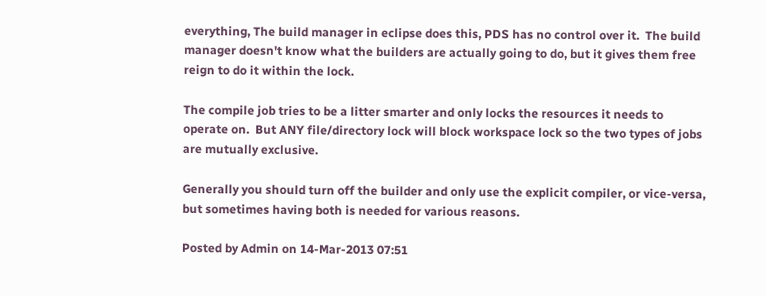everything, The build manager in eclipse does this, PDS has no control over it.  The build manager doesn't know what the builders are actually going to do, but it gives them free reign to do it within the lock.

The compile job tries to be a litter smarter and only locks the resources it needs to operate on.  But ANY file/directory lock will block workspace lock so the two types of jobs are mutually exclusive.

Generally you should turn off the builder and only use the explicit compiler, or vice-versa, but sometimes having both is needed for various reasons.

Posted by Admin on 14-Mar-2013 07:51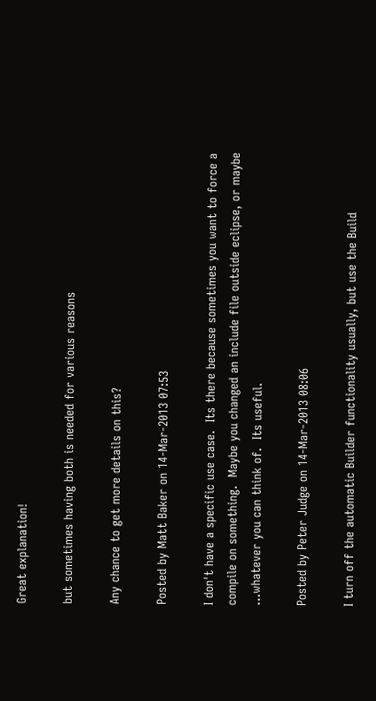Great explanation!

but sometimes having both is needed for various reasons

Any chance to get more details on this?

Posted by Matt Baker on 14-Mar-2013 07:53

I don't have a specific use case.  Its there because sometimes you want to force a compile on something.  Maybe you changed an include file outside eclipse, or maybe ...whatever you can think of.  Its useful.

Posted by Peter Judge on 14-Mar-2013 08:06

I turn off the automatic Builder functionality usually, but use the Build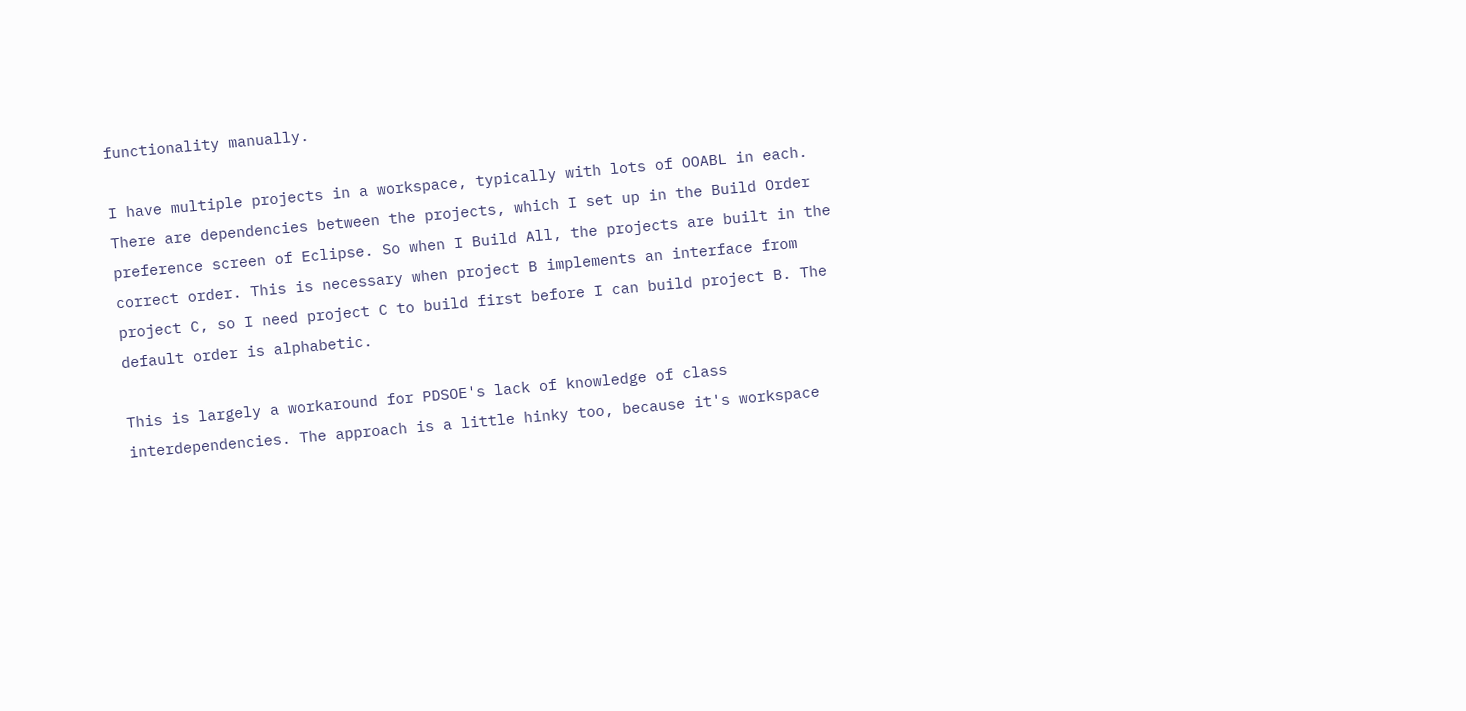functionality manually.

I have multiple projects in a workspace, typically with lots of OOABL in each. There are dependencies between the projects, which I set up in the Build Order preference screen of Eclipse. So when I Build All, the projects are built in the correct order. This is necessary when project B implements an interface from project C, so I need project C to build first before I can build project B. The default order is alphabetic.

This is largely a workaround for PDSOE's lack of knowledge of class interdependencies. The approach is a little hinky too, because it's workspace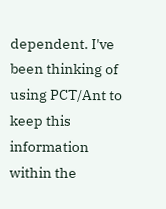dependent. I've been thinking of using PCT/Ant to keep this information within the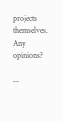projects themselves. Any opinions?

--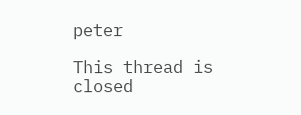peter

This thread is closed